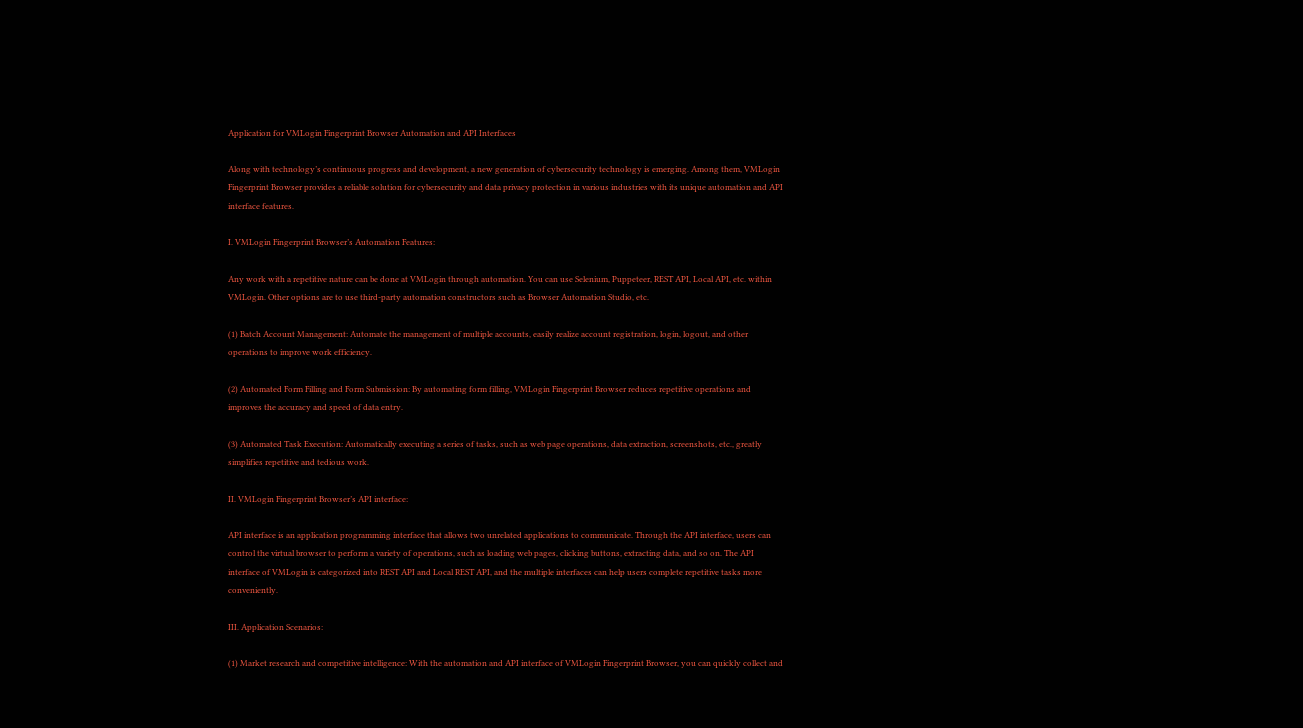Application for VMLogin Fingerprint Browser Automation and API Interfaces

Along with technology’s continuous progress and development, a new generation of cybersecurity technology is emerging. Among them, VMLogin Fingerprint Browser provides a reliable solution for cybersecurity and data privacy protection in various industries with its unique automation and API interface features.

I. VMLogin Fingerprint Browser’s Automation Features:

Any work with a repetitive nature can be done at VMLogin through automation. You can use Selenium, Puppeteer, REST API, Local API, etc. within VMLogin. Other options are to use third-party automation constructors such as Browser Automation Studio, etc.

(1) Batch Account Management: Automate the management of multiple accounts, easily realize account registration, login, logout, and other operations to improve work efficiency.

(2) Automated Form Filling and Form Submission: By automating form filling, VMLogin Fingerprint Browser reduces repetitive operations and improves the accuracy and speed of data entry.

(3) Automated Task Execution: Automatically executing a series of tasks, such as web page operations, data extraction, screenshots, etc., greatly simplifies repetitive and tedious work.

II. VMLogin Fingerprint Browser’s API interface:

API interface is an application programming interface that allows two unrelated applications to communicate. Through the API interface, users can control the virtual browser to perform a variety of operations, such as loading web pages, clicking buttons, extracting data, and so on. The API interface of VMLogin is categorized into REST API and Local REST API, and the multiple interfaces can help users complete repetitive tasks more conveniently.

III. Application Scenarios:

(1) Market research and competitive intelligence: With the automation and API interface of VMLogin Fingerprint Browser, you can quickly collect and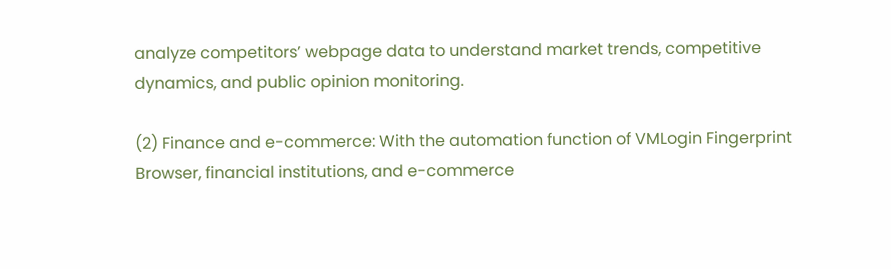analyze competitors’ webpage data to understand market trends, competitive dynamics, and public opinion monitoring.

(2) Finance and e-commerce: With the automation function of VMLogin Fingerprint Browser, financial institutions, and e-commerce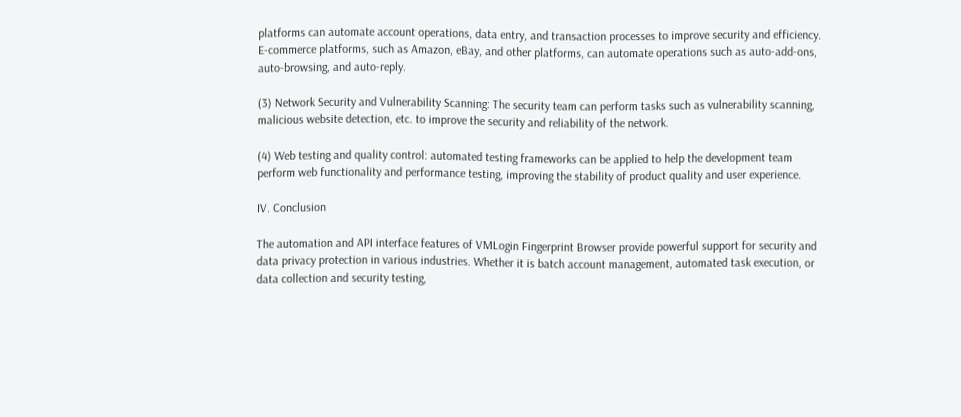platforms can automate account operations, data entry, and transaction processes to improve security and efficiency. E-commerce platforms, such as Amazon, eBay, and other platforms, can automate operations such as auto-add-ons, auto-browsing, and auto-reply.

(3) Network Security and Vulnerability Scanning: The security team can perform tasks such as vulnerability scanning, malicious website detection, etc. to improve the security and reliability of the network.

(4) Web testing and quality control: automated testing frameworks can be applied to help the development team perform web functionality and performance testing, improving the stability of product quality and user experience.

IV. Conclusion

The automation and API interface features of VMLogin Fingerprint Browser provide powerful support for security and data privacy protection in various industries. Whether it is batch account management, automated task execution, or data collection and security testing,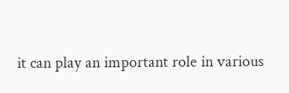it can play an important role in various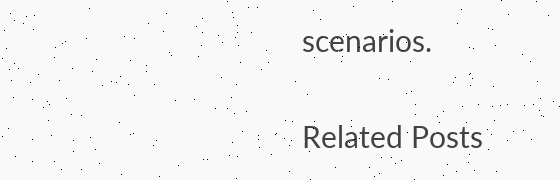scenarios.

Related Posts